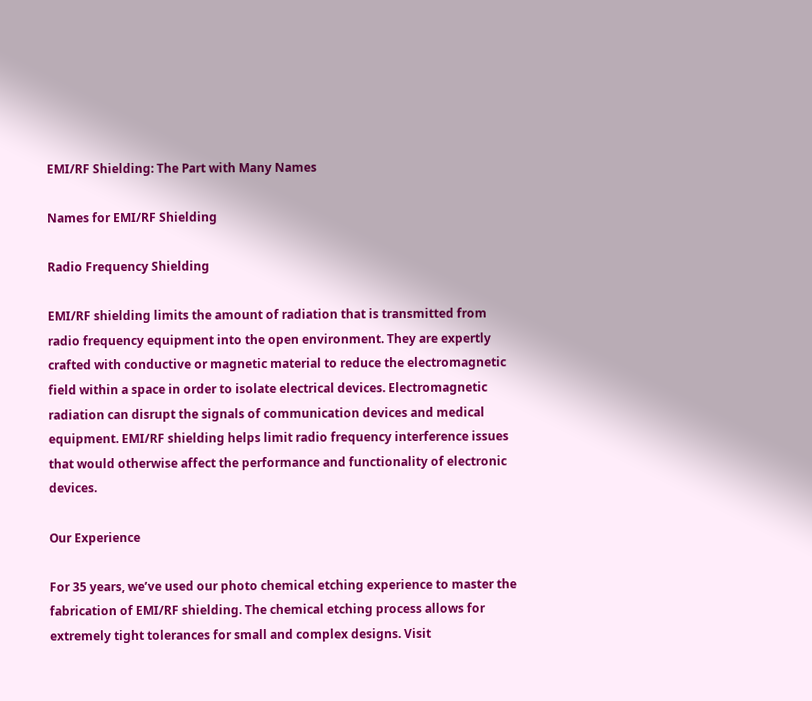EMI/RF Shielding: The Part with Many Names

Names for EMI/RF Shielding

Radio Frequency Shielding

EMI/RF shielding limits the amount of radiation that is transmitted from radio frequency equipment into the open environment. They are expertly crafted with conductive or magnetic material to reduce the electromagnetic field within a space in order to isolate electrical devices. Electromagnetic radiation can disrupt the signals of communication devices and medical equipment. EMI/RF shielding helps limit radio frequency interference issues that would otherwise affect the performance and functionality of electronic devices.

Our Experience

For 35 years, we’ve used our photo chemical etching experience to master the fabrication of EMI/RF shielding. The chemical etching process allows for extremely tight tolerances for small and complex designs. Visit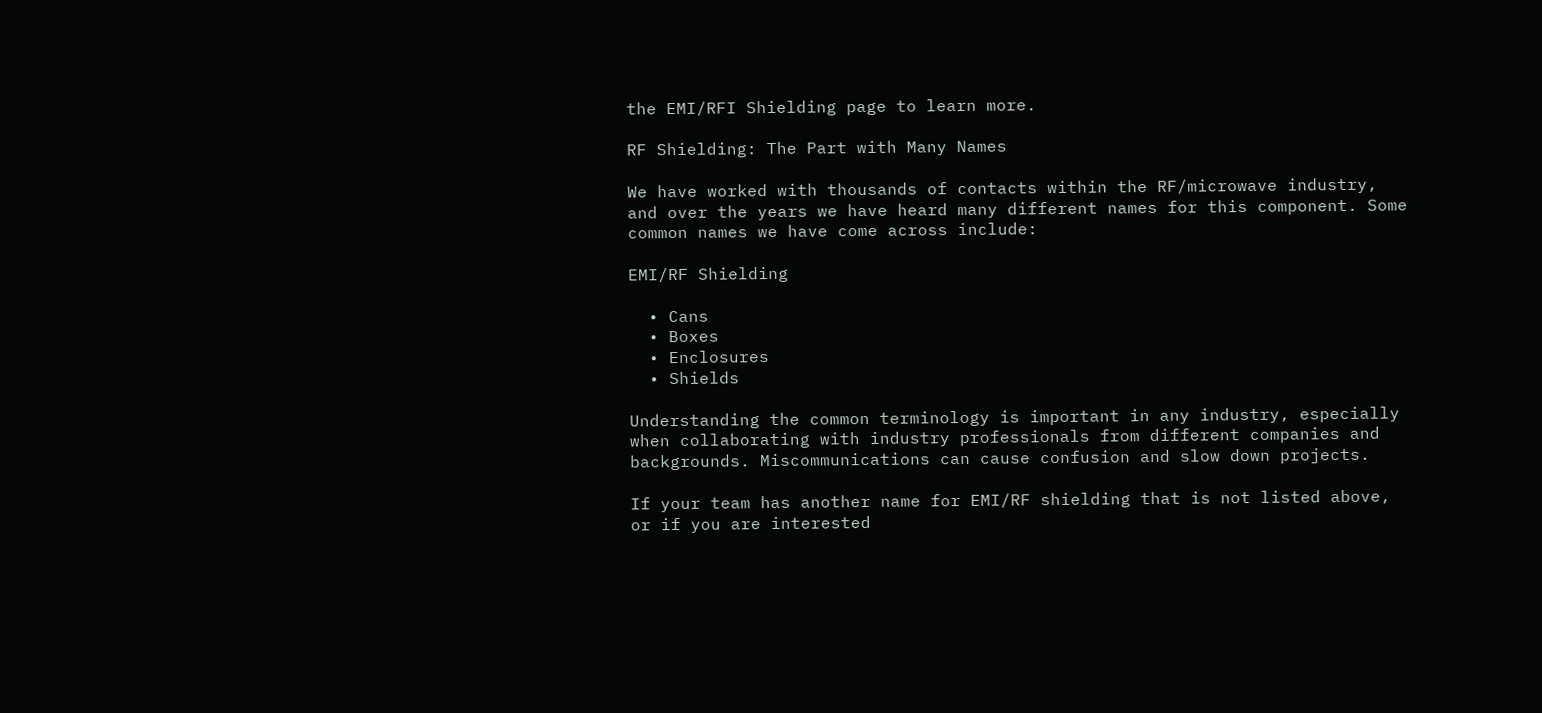the EMI/RFI Shielding page to learn more.

RF Shielding: The Part with Many Names

We have worked with thousands of contacts within the RF/microwave industry, and over the years we have heard many different names for this component. Some common names we have come across include:

EMI/RF Shielding

  • Cans
  • Boxes
  • Enclosures
  • Shields

Understanding the common terminology is important in any industry, especially when collaborating with industry professionals from different companies and backgrounds. Miscommunications can cause confusion and slow down projects.

If your team has another name for EMI/RF shielding that is not listed above, or if you are interested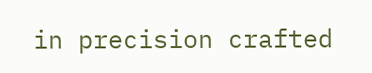in precision crafted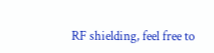RF shielding, feel free to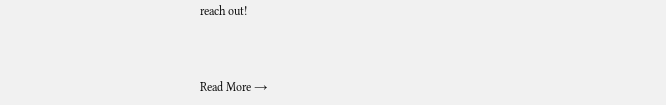reach out!



Read More →